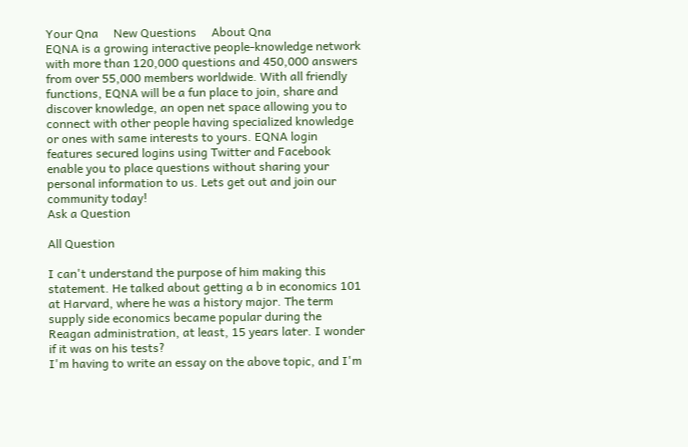Your Qna     New Questions     About Qna
EQNA is a growing interactive people-knowledge network with more than 120,000 questions and 450,000 answers from over 55,000 members worldwide. With all friendly functions, EQNA will be a fun place to join, share and discover knowledge, an open net space allowing you to connect with other people having specialized knowledge or ones with same interests to yours. EQNA login features secured logins using Twitter and Facebook enable you to place questions without sharing your personal information to us. Lets get out and join our community today!
Ask a Question

All Question

I can't understand the purpose of him making this statement. He talked about getting a b in economics 101 at Harvard, where he was a history major. The term supply side economics became popular during the Reagan administration, at least, 15 years later. I wonder if it was on his tests?
I'm having to write an essay on the above topic, and I'm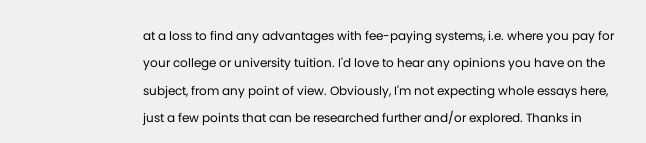at a loss to find any advantages with fee-paying systems, i.e. where you pay for your college or university tuition. I'd love to hear any opinions you have on the subject, from any point of view. Obviously, I'm not expecting whole essays here, just a few points that can be researched further and/or explored. Thanks in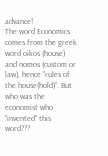advance!
The word Economics comes from the greek word oikos (house) and nomos (custom or law), hence "rules of the house(hold)". But who was the economist who "invented" this word???